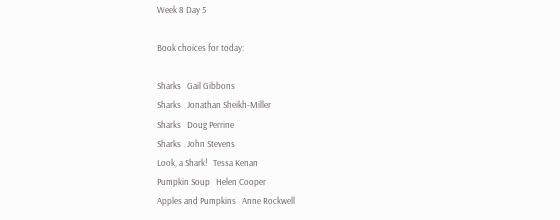Week 8 Day 5

Book choices for today:

Sharks   Gail Gibbons
Sharks   Jonathan Sheikh-Miller
Sharks   Doug Perrine
Sharks   John Stevens
Look, a Shark!   Tessa Kenan
Pumpkin Soup   Helen Cooper
Apples and Pumpkins   Anne Rockwell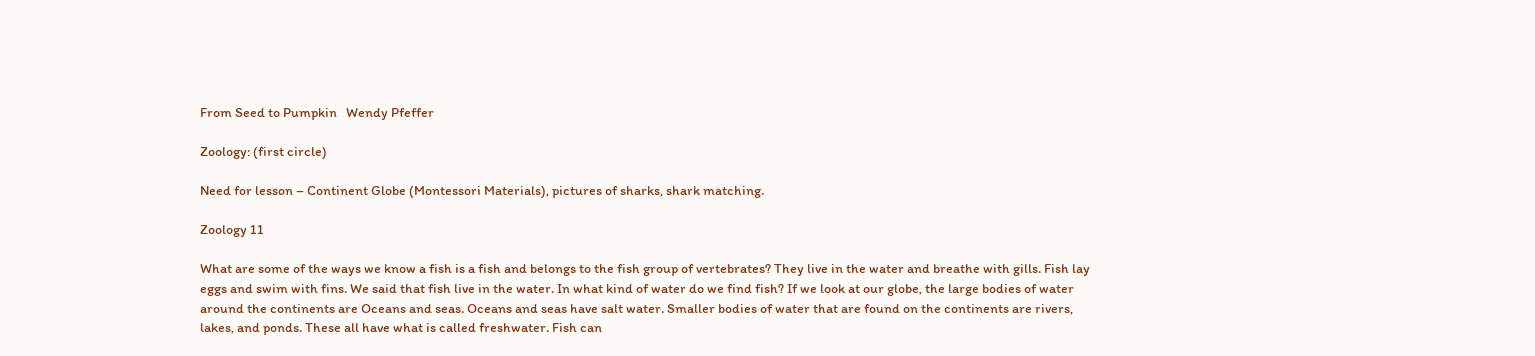From Seed to Pumpkin   Wendy Pfeffer

Zoology: (first circle)

Need for lesson – Continent Globe (Montessori Materials), pictures of sharks, shark matching.

Zoology 11

What are some of the ways we know a fish is a fish and belongs to the fish group of vertebrates? They live in the water and breathe with gills. Fish lay eggs and swim with fins. We said that fish live in the water. In what kind of water do we find fish? If we look at our globe, the large bodies of water around the continents are Oceans and seas. Oceans and seas have salt water. Smaller bodies of water that are found on the continents are rivers, lakes, and ponds. These all have what is called freshwater. Fish can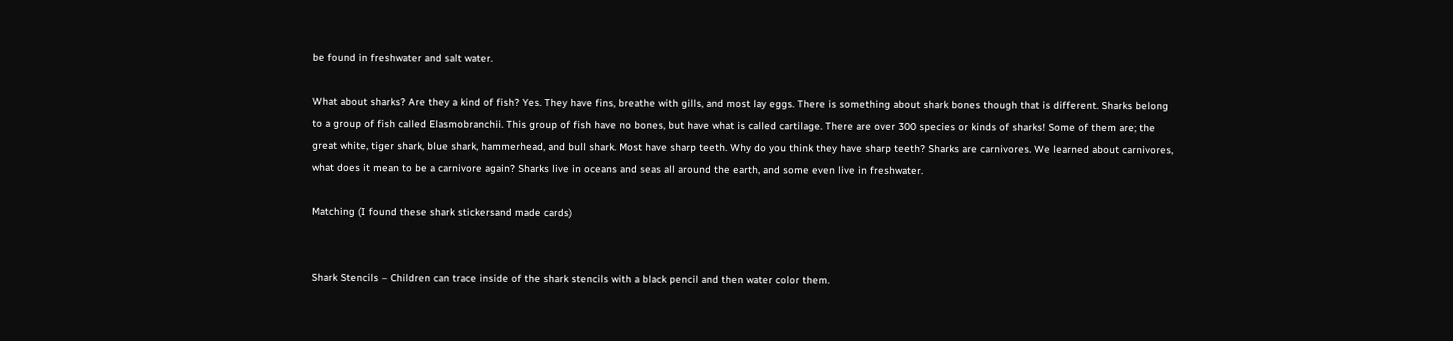be found in freshwater and salt water.

What about sharks? Are they a kind of fish? Yes. They have fins, breathe with gills, and most lay eggs. There is something about shark bones though that is different. Sharks belong to a group of fish called Elasmobranchii. This group of fish have no bones, but have what is called cartilage. There are over 300 species or kinds of sharks! Some of them are; the great white, tiger shark, blue shark, hammerhead, and bull shark. Most have sharp teeth. Why do you think they have sharp teeth? Sharks are carnivores. We learned about carnivores, what does it mean to be a carnivore again? Sharks live in oceans and seas all around the earth, and some even live in freshwater.

Matching (I found these shark stickersand made cards)


Shark Stencils – Children can trace inside of the shark stencils with a black pencil and then water color them.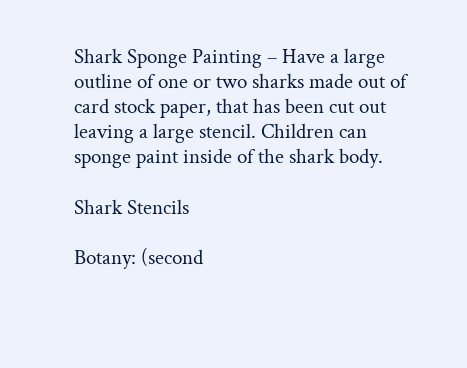Shark Sponge Painting – Have a large outline of one or two sharks made out of card stock paper, that has been cut out leaving a large stencil. Children can sponge paint inside of the shark body.

Shark Stencils

Botany: (second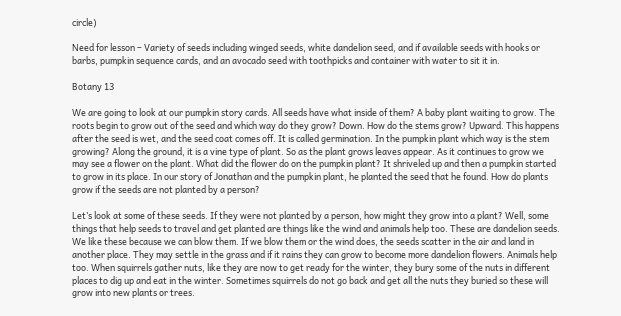circle)

Need for lesson – Variety of seeds including winged seeds, white dandelion seed, and if available seeds with hooks or barbs, pumpkin sequence cards, and an avocado seed with toothpicks and container with water to sit it in.

Botany 13

We are going to look at our pumpkin story cards. All seeds have what inside of them? A baby plant waiting to grow. The roots begin to grow out of the seed and which way do they grow? Down. How do the stems grow? Upward. This happens after the seed is wet, and the seed coat comes off. It is called germination. In the pumpkin plant which way is the stem growing? Along the ground, it is a vine type of plant. So as the plant grows leaves appear. As it continues to grow we may see a flower on the plant. What did the flower do on the pumpkin plant? It shriveled up and then a pumpkin started to grow in its place. In our story of Jonathan and the pumpkin plant, he planted the seed that he found. How do plants grow if the seeds are not planted by a person?

Let’s look at some of these seeds. If they were not planted by a person, how might they grow into a plant? Well, some things that help seeds to travel and get planted are things like the wind and animals help too. These are dandelion seeds. We like these because we can blow them. If we blow them or the wind does, the seeds scatter in the air and land in another place. They may settle in the grass and if it rains they can grow to become more dandelion flowers. Animals help too. When squirrels gather nuts, like they are now to get ready for the winter, they bury some of the nuts in different places to dig up and eat in the winter. Sometimes squirrels do not go back and get all the nuts they buried so these will grow into new plants or trees.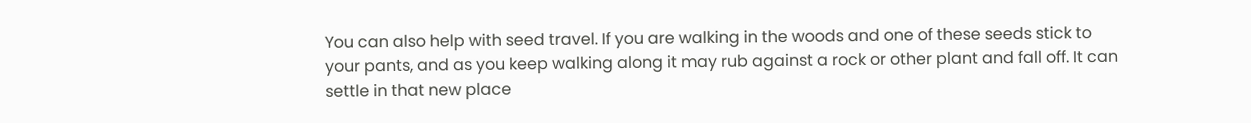You can also help with seed travel. If you are walking in the woods and one of these seeds stick to your pants, and as you keep walking along it may rub against a rock or other plant and fall off. It can settle in that new place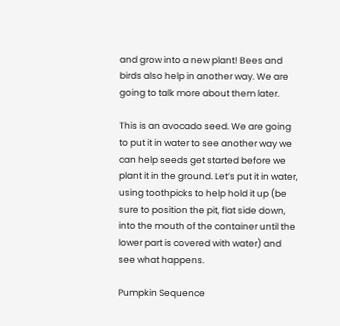and grow into a new plant! Bees and birds also help in another way. We are going to talk more about them later.

This is an avocado seed. We are going to put it in water to see another way we can help seeds get started before we plant it in the ground. Let’s put it in water, using toothpicks to help hold it up (be sure to position the pit, flat side down, into the mouth of the container until the lower part is covered with water) and see what happens.

Pumpkin Sequence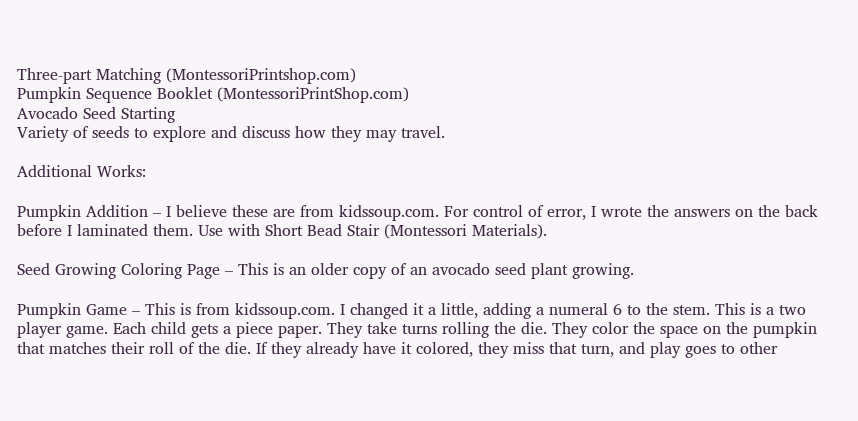Three-part Matching (MontessoriPrintshop.com)
Pumpkin Sequence Booklet (MontessoriPrintShop.com)
Avocado Seed Starting
Variety of seeds to explore and discuss how they may travel.

Additional Works:

Pumpkin Addition – I believe these are from kidssoup.com. For control of error, I wrote the answers on the back before I laminated them. Use with Short Bead Stair (Montessori Materials).

Seed Growing Coloring Page – This is an older copy of an avocado seed plant growing.

Pumpkin Game – This is from kidssoup.com. I changed it a little, adding a numeral 6 to the stem. This is a two player game. Each child gets a piece paper. They take turns rolling the die. They color the space on the pumpkin that matches their roll of the die. If they already have it colored, they miss that turn, and play goes to other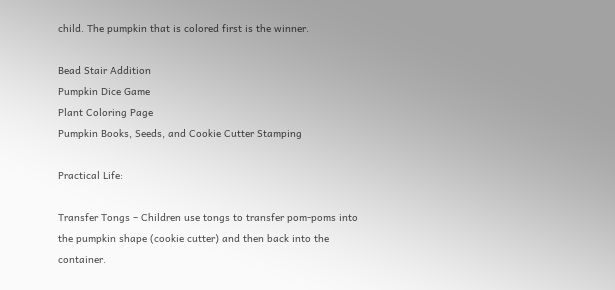child. The pumpkin that is colored first is the winner.

Bead Stair Addition
Pumpkin Dice Game
Plant Coloring Page
Pumpkin Books, Seeds, and Cookie Cutter Stamping

Practical Life:

Transfer Tongs – Children use tongs to transfer pom-poms into the pumpkin shape (cookie cutter) and then back into the container.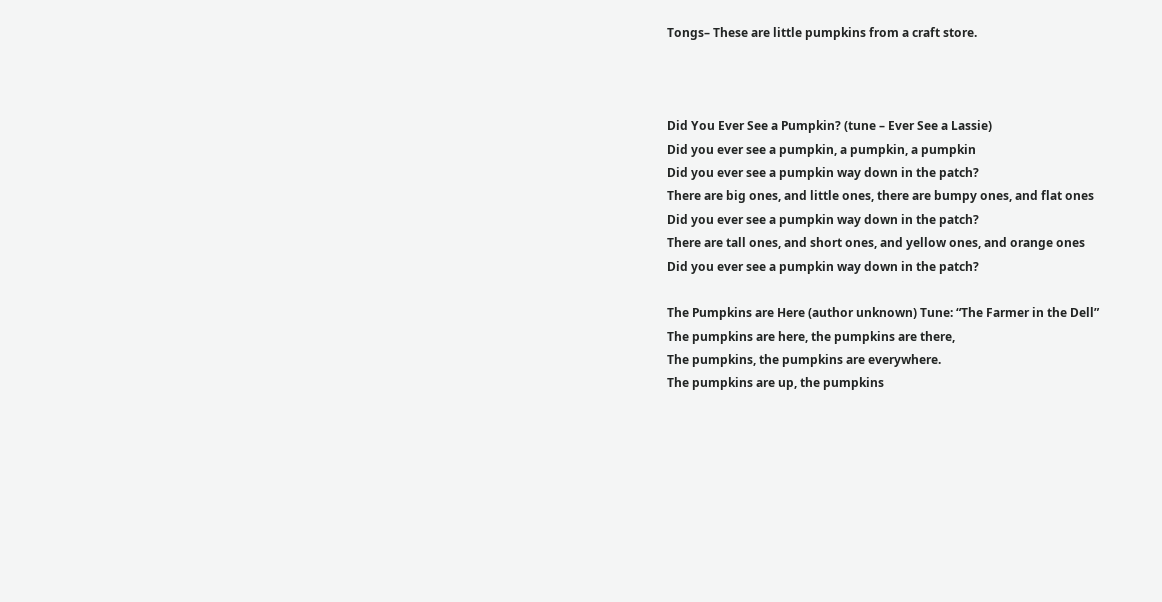Tongs– These are little pumpkins from a craft store.



Did You Ever See a Pumpkin? (tune – Ever See a Lassie)
Did you ever see a pumpkin, a pumpkin, a pumpkin
Did you ever see a pumpkin way down in the patch?
There are big ones, and little ones, there are bumpy ones, and flat ones
Did you ever see a pumpkin way down in the patch?
There are tall ones, and short ones, and yellow ones, and orange ones
Did you ever see a pumpkin way down in the patch?

The Pumpkins are Here (author unknown) Tune: “The Farmer in the Dell”
The pumpkins are here, the pumpkins are there,
The pumpkins, the pumpkins are everywhere.
The pumpkins are up, the pumpkins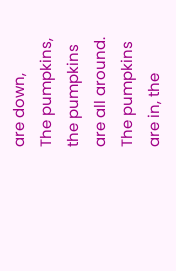are down,
The pumpkins, the pumpkins are all around.
The pumpkins are in, the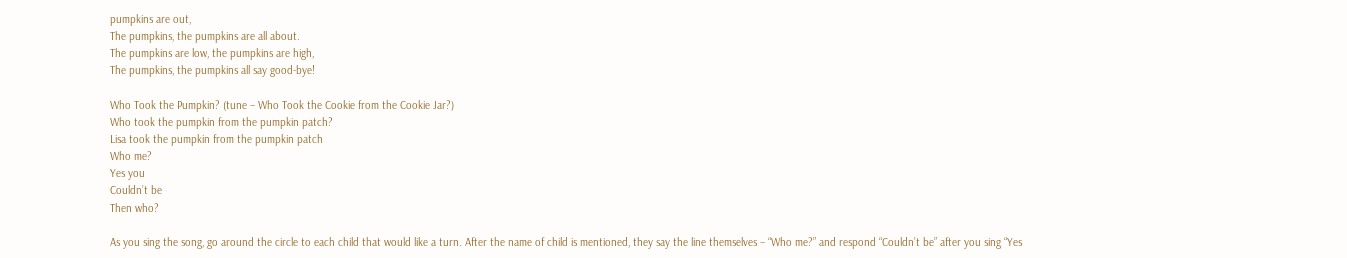pumpkins are out,
The pumpkins, the pumpkins are all about.
The pumpkins are low, the pumpkins are high,
The pumpkins, the pumpkins all say good-bye!

Who Took the Pumpkin? (tune – Who Took the Cookie from the Cookie Jar?)
Who took the pumpkin from the pumpkin patch?
Lisa took the pumpkin from the pumpkin patch
Who me?
Yes you
Couldn’t be
Then who?

As you sing the song, go around the circle to each child that would like a turn. After the name of child is mentioned, they say the line themselves – “Who me?” and respond “Couldn’t be” after you sing “Yes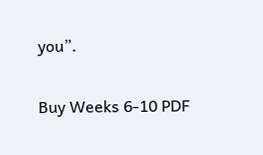you”.

Buy Weeks 6-10 PDF